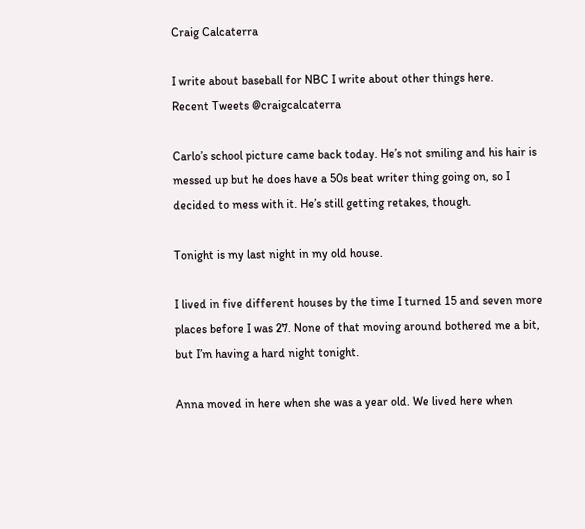Craig Calcaterra

I write about baseball for NBC I write about other things here.
Recent Tweets @craigcalcaterra

Carlo’s school picture came back today. He’s not smiling and his hair is messed up but he does have a 50s beat writer thing going on, so I decided to mess with it. He’s still getting retakes, though.

Tonight is my last night in my old house.

I lived in five different houses by the time I turned 15 and seven more places before I was 27. None of that moving around bothered me a bit, but I’m having a hard night tonight.

Anna moved in here when she was a year old. We lived here when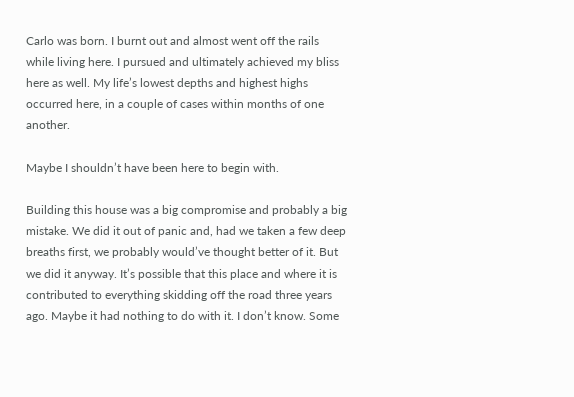Carlo was born. I burnt out and almost went off the rails while living here. I pursued and ultimately achieved my bliss here as well. My life’s lowest depths and highest highs occurred here, in a couple of cases within months of one another.

Maybe I shouldn’t have been here to begin with.

Building this house was a big compromise and probably a big mistake. We did it out of panic and, had we taken a few deep breaths first, we probably would’ve thought better of it. But we did it anyway. It’s possible that this place and where it is contributed to everything skidding off the road three years ago. Maybe it had nothing to do with it. I don’t know. Some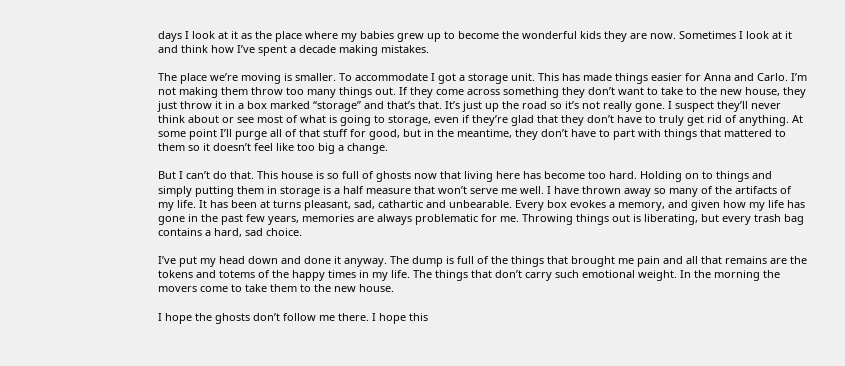days I look at it as the place where my babies grew up to become the wonderful kids they are now. Sometimes I look at it and think how I’ve spent a decade making mistakes.

The place we’re moving is smaller. To accommodate I got a storage unit. This has made things easier for Anna and Carlo. I’m not making them throw too many things out. If they come across something they don’t want to take to the new house, they just throw it in a box marked “storage” and that’s that. It’s just up the road so it’s not really gone. I suspect they’ll never think about or see most of what is going to storage, even if they’re glad that they don’t have to truly get rid of anything. At some point I’ll purge all of that stuff for good, but in the meantime, they don’t have to part with things that mattered to them so it doesn’t feel like too big a change.

But I can’t do that. This house is so full of ghosts now that living here has become too hard. Holding on to things and simply putting them in storage is a half measure that won’t serve me well. I have thrown away so many of the artifacts of my life. It has been at turns pleasant, sad, cathartic and unbearable. Every box evokes a memory, and given how my life has gone in the past few years, memories are always problematic for me. Throwing things out is liberating, but every trash bag contains a hard, sad choice.

I’ve put my head down and done it anyway. The dump is full of the things that brought me pain and all that remains are the tokens and totems of the happy times in my life. The things that don’t carry such emotional weight. In the morning the movers come to take them to the new house.

I hope the ghosts don’t follow me there. I hope this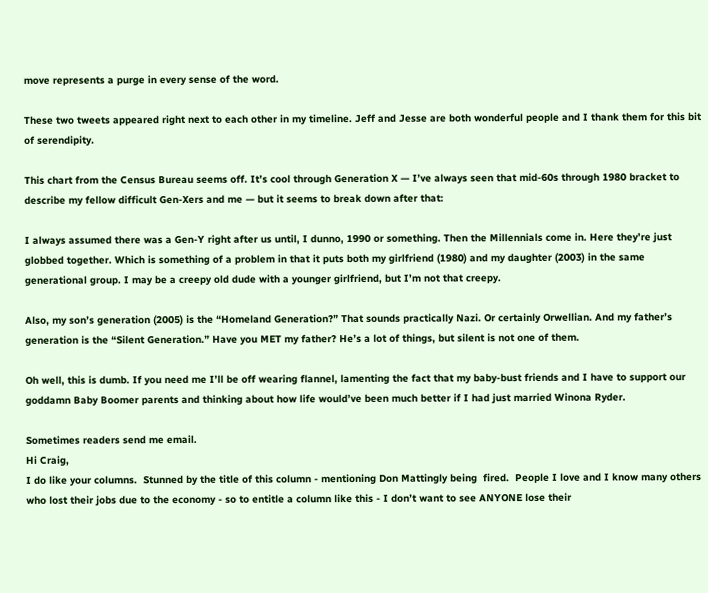move represents a purge in every sense of the word.

These two tweets appeared right next to each other in my timeline. Jeff and Jesse are both wonderful people and I thank them for this bit of serendipity.

This chart from the Census Bureau seems off. It’s cool through Generation X — I’ve always seen that mid-60s through 1980 bracket to describe my fellow difficult Gen-Xers and me — but it seems to break down after that:

I always assumed there was a Gen-Y right after us until, I dunno, 1990 or something. Then the Millennials come in. Here they’re just globbed together. Which is something of a problem in that it puts both my girlfriend (1980) and my daughter (2003) in the same generational group. I may be a creepy old dude with a younger girlfriend, but I’m not that creepy.

Also, my son’s generation (2005) is the “Homeland Generation?” That sounds practically Nazi. Or certainly Orwellian. And my father’s generation is the “Silent Generation.” Have you MET my father? He’s a lot of things, but silent is not one of them.

Oh well, this is dumb. If you need me I’ll be off wearing flannel, lamenting the fact that my baby-bust friends and I have to support our goddamn Baby Boomer parents and thinking about how life would’ve been much better if I had just married Winona Ryder.

Sometimes readers send me email.
Hi Craig,
I do like your columns.  Stunned by the title of this column - mentioning Don Mattingly being  fired.  People I love and I know many others who lost their jobs due to the economy - so to entitle a column like this - I don’t want to see ANYONE lose their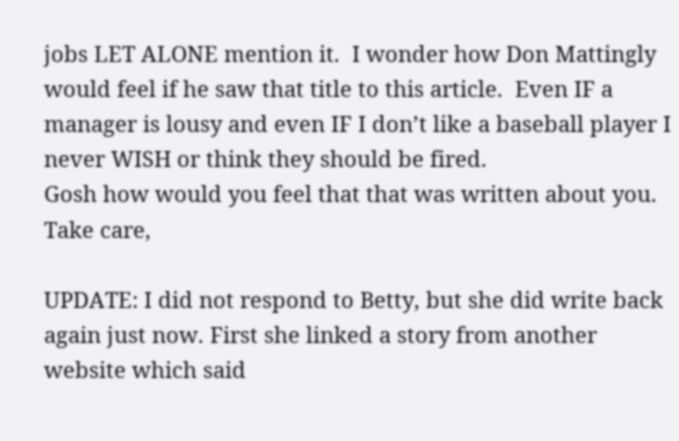jobs LET ALONE mention it.  I wonder how Don Mattingly would feel if he saw that title to this article.  Even IF a manager is lousy and even IF I don’t like a baseball player I never WISH or think they should be fired.
Gosh how would you feel that that was written about you.
Take care,

UPDATE: I did not respond to Betty, but she did write back again just now. First she linked a story from another website which said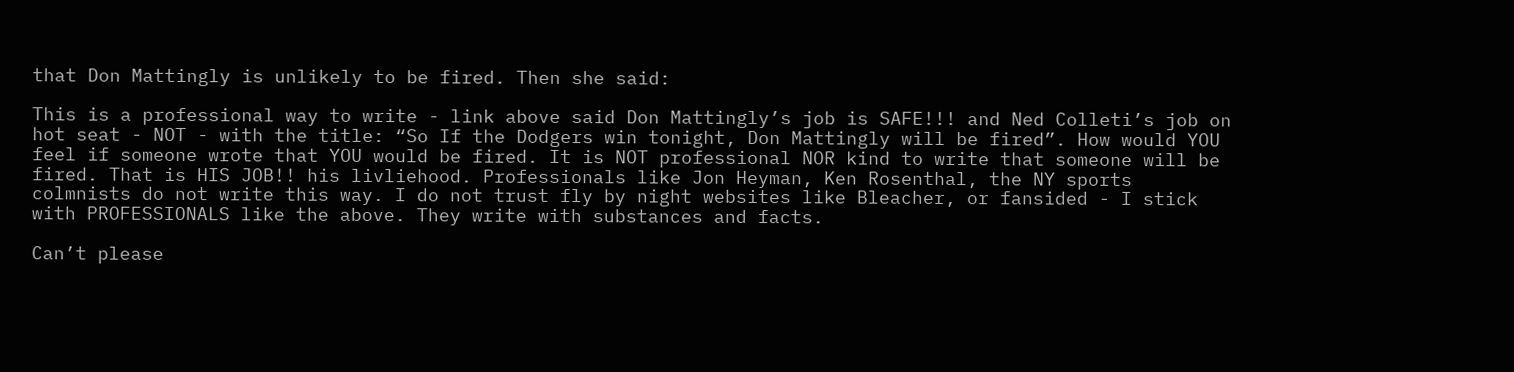that Don Mattingly is unlikely to be fired. Then she said:

This is a professional way to write - link above said Don Mattingly’s job is SAFE!!! and Ned Colleti’s job on hot seat - NOT - with the title: “So If the Dodgers win tonight, Don Mattingly will be fired”. How would YOU feel if someone wrote that YOU would be fired. It is NOT professional NOR kind to write that someone will be fired. That is HIS JOB!! his livliehood. Professionals like Jon Heyman, Ken Rosenthal, the NY sports colmnists do not write this way. I do not trust fly by night websites like Bleacher, or fansided - I stick with PROFESSIONALS like the above. They write with substances and facts.

Can’t please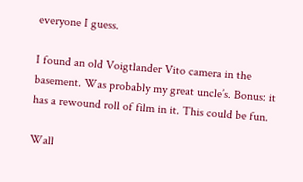everyone I guess.

I found an old Voigtlander Vito camera in the basement. Was probably my great uncle’s. Bonus: it has a rewound roll of film in it. This could be fun.

Wall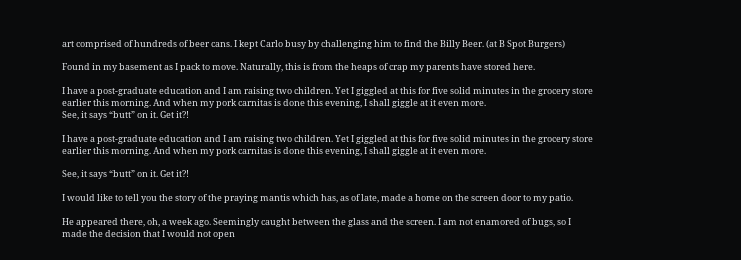art comprised of hundreds of beer cans. I kept Carlo busy by challenging him to find the Billy Beer. (at B Spot Burgers)

Found in my basement as I pack to move. Naturally, this is from the heaps of crap my parents have stored here.

I have a post-graduate education and I am raising two children. Yet I giggled at this for five solid minutes in the grocery store earlier this morning. And when my pork carnitas is done this evening, I shall giggle at it even more.
See, it says “butt” on it. Get it?!

I have a post-graduate education and I am raising two children. Yet I giggled at this for five solid minutes in the grocery store earlier this morning. And when my pork carnitas is done this evening, I shall giggle at it even more.

See, it says “butt” on it. Get it?!

I would like to tell you the story of the praying mantis which has, as of late, made a home on the screen door to my patio.

He appeared there, oh, a week ago. Seemingly caught between the glass and the screen. I am not enamored of bugs, so I made the decision that I would not open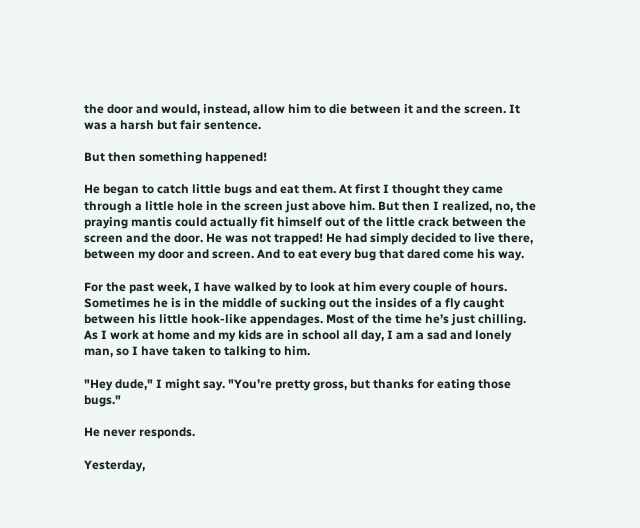the door and would, instead, allow him to die between it and the screen. It was a harsh but fair sentence.

But then something happened!

He began to catch little bugs and eat them. At first I thought they came through a little hole in the screen just above him. But then I realized, no, the praying mantis could actually fit himself out of the little crack between the screen and the door. He was not trapped! He had simply decided to live there, between my door and screen. And to eat every bug that dared come his way.

For the past week, I have walked by to look at him every couple of hours. Sometimes he is in the middle of sucking out the insides of a fly caught between his little hook-like appendages. Most of the time he’s just chilling. As I work at home and my kids are in school all day, I am a sad and lonely man, so I have taken to talking to him.

"Hey dude," I might say. "You’re pretty gross, but thanks for eating those bugs."

He never responds.

Yesterday,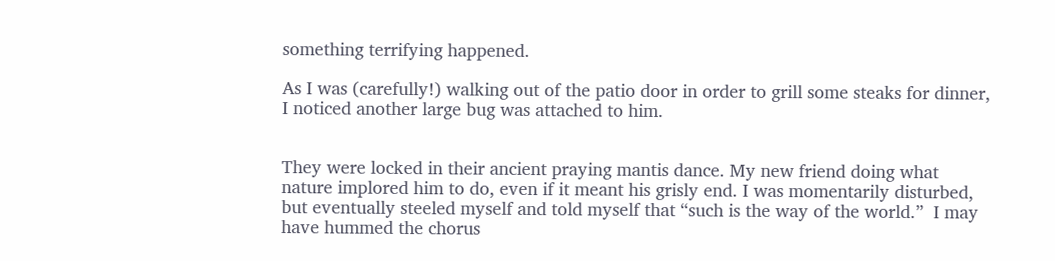something terrifying happened.

As I was (carefully!) walking out of the patio door in order to grill some steaks for dinner, I noticed another large bug was attached to him.


They were locked in their ancient praying mantis dance. My new friend doing what nature implored him to do, even if it meant his grisly end. I was momentarily disturbed, but eventually steeled myself and told myself that “such is the way of the world.”  I may have hummed the chorus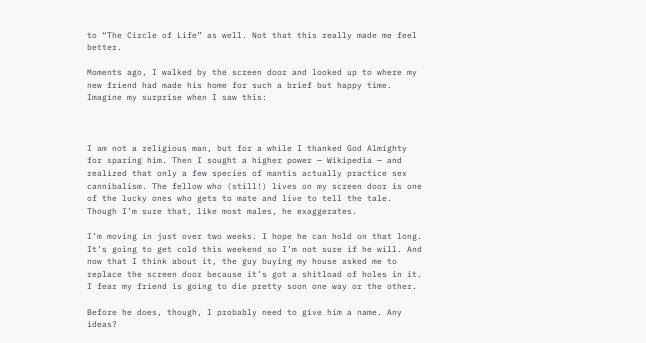to “The Circle of Life” as well. Not that this really made me feel better.

Moments ago, I walked by the screen door and looked up to where my new friend had made his home for such a brief but happy time. Imagine my surprise when I saw this:



I am not a religious man, but for a while I thanked God Almighty for sparing him. Then I sought a higher power — Wikipedia — and realized that only a few species of mantis actually practice sex cannibalism. The fellow who (still!) lives on my screen door is one of the lucky ones who gets to mate and live to tell the tale. Though I’m sure that, like most males, he exaggerates.

I’m moving in just over two weeks. I hope he can hold on that long. It’s going to get cold this weekend so I’m not sure if he will. And now that I think about it, the guy buying my house asked me to replace the screen door because it’s got a shitload of holes in it. I fear my friend is going to die pretty soon one way or the other.

Before he does, though, I probably need to give him a name. Any ideas?